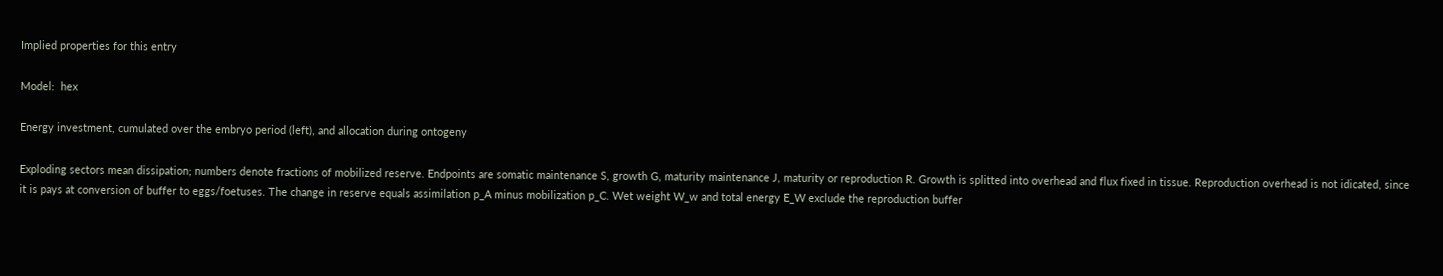Implied properties for this entry

Model:  hex

Energy investment, cumulated over the embryo period (left), and allocation during ontogeny

Exploding sectors mean dissipation; numbers denote fractions of mobilized reserve. Endpoints are somatic maintenance S, growth G, maturity maintenance J, maturity or reproduction R. Growth is splitted into overhead and flux fixed in tissue. Reproduction overhead is not idicated, since it is pays at conversion of buffer to eggs/foetuses. The change in reserve equals assimilation p_A minus mobilization p_C. Wet weight W_w and total energy E_W exclude the reproduction buffer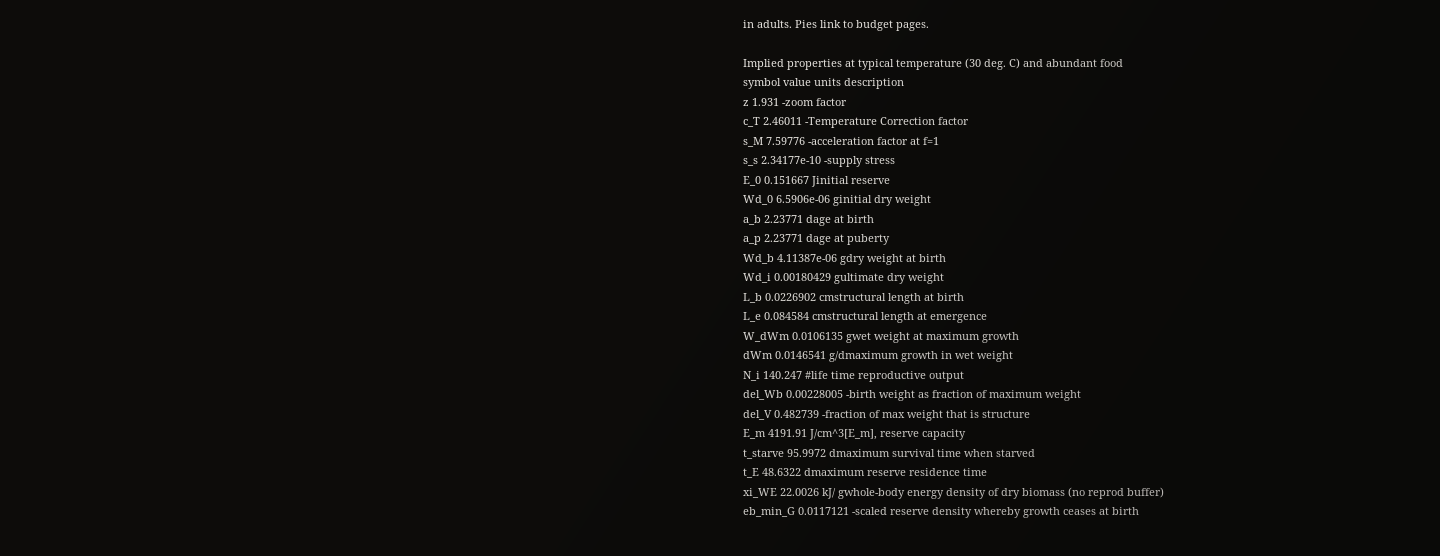in adults. Pies link to budget pages.

Implied properties at typical temperature (30 deg. C) and abundant food
symbol value units description
z 1.931 -zoom factor
c_T 2.46011 -Temperature Correction factor
s_M 7.59776 -acceleration factor at f=1
s_s 2.34177e-10 -supply stress
E_0 0.151667 Jinitial reserve
Wd_0 6.5906e-06 ginitial dry weight
a_b 2.23771 dage at birth
a_p 2.23771 dage at puberty
Wd_b 4.11387e-06 gdry weight at birth
Wd_i 0.00180429 gultimate dry weight
L_b 0.0226902 cmstructural length at birth
L_e 0.084584 cmstructural length at emergence
W_dWm 0.0106135 gwet weight at maximum growth
dWm 0.0146541 g/dmaximum growth in wet weight
N_i 140.247 #life time reproductive output
del_Wb 0.00228005 -birth weight as fraction of maximum weight
del_V 0.482739 -fraction of max weight that is structure
E_m 4191.91 J/cm^3[E_m], reserve capacity
t_starve 95.9972 dmaximum survival time when starved
t_E 48.6322 dmaximum reserve residence time
xi_WE 22.0026 kJ/ gwhole-body energy density of dry biomass (no reprod buffer)
eb_min_G 0.0117121 -scaled reserve density whereby growth ceases at birth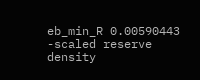eb_min_R 0.00590443 -scaled reserve density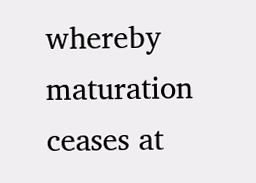whereby maturation ceases at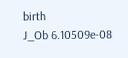birth
J_Ob 6.10509e-08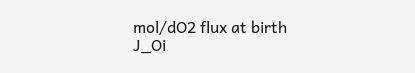mol/dO2 flux at birth
J_Oi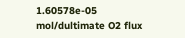1.60578e-05 mol/dultimate O2 flux